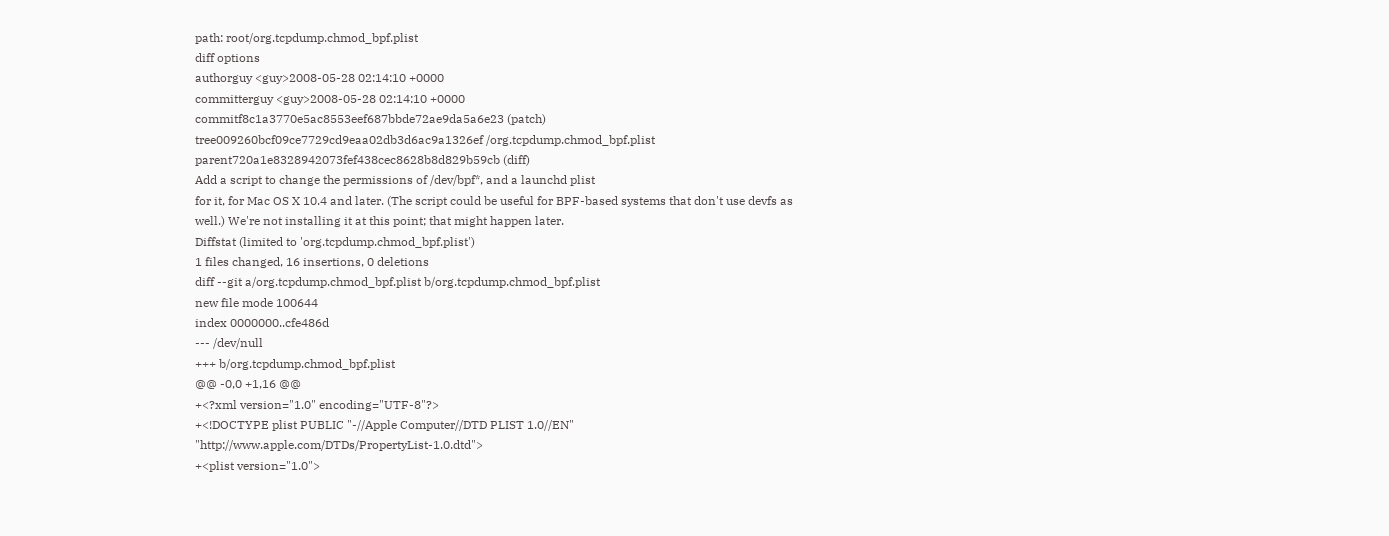path: root/org.tcpdump.chmod_bpf.plist
diff options
authorguy <guy>2008-05-28 02:14:10 +0000
committerguy <guy>2008-05-28 02:14:10 +0000
commitf8c1a3770e5ac8553eef687bbde72ae9da5a6e23 (patch)
tree009260bcf09ce7729cd9eaa02db3d6ac9a1326ef /org.tcpdump.chmod_bpf.plist
parent720a1e8328942073fef438cec8628b8d829b59cb (diff)
Add a script to change the permissions of /dev/bpf*, and a launchd plist
for it, for Mac OS X 10.4 and later. (The script could be useful for BPF-based systems that don't use devfs as well.) We're not installing it at this point; that might happen later.
Diffstat (limited to 'org.tcpdump.chmod_bpf.plist')
1 files changed, 16 insertions, 0 deletions
diff --git a/org.tcpdump.chmod_bpf.plist b/org.tcpdump.chmod_bpf.plist
new file mode 100644
index 0000000..cfe486d
--- /dev/null
+++ b/org.tcpdump.chmod_bpf.plist
@@ -0,0 +1,16 @@
+<?xml version="1.0" encoding="UTF-8"?>
+<!DOCTYPE plist PUBLIC "-//Apple Computer//DTD PLIST 1.0//EN" "http://www.apple.com/DTDs/PropertyList-1.0.dtd">
+<plist version="1.0">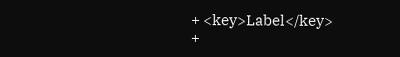+ <key>Label</key>
+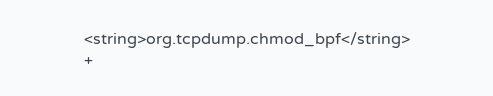<string>org.tcpdump.chmod_bpf</string>
+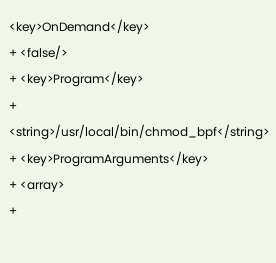<key>OnDemand</key>
+ <false/>
+ <key>Program</key>
+ <string>/usr/local/bin/chmod_bpf</string>
+ <key>ProgramArguments</key>
+ <array>
+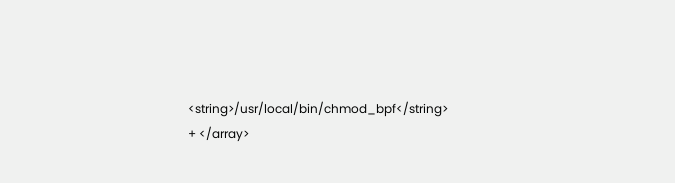<string>/usr/local/bin/chmod_bpf</string>
+ </array>